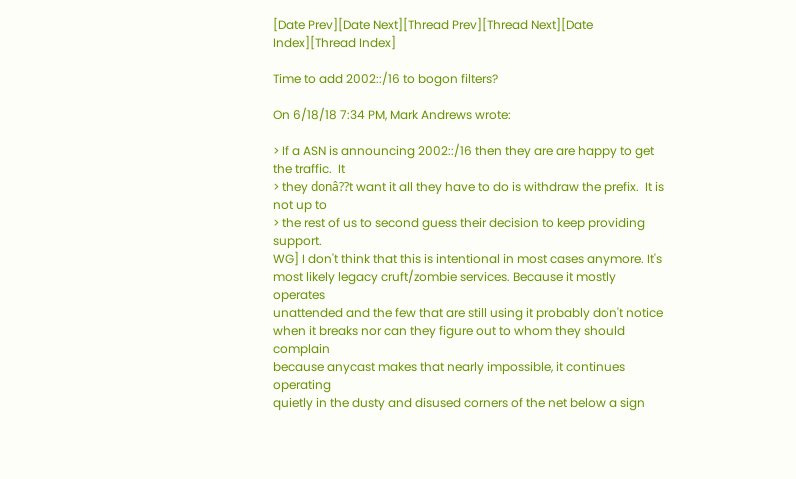[Date Prev][Date Next][Thread Prev][Thread Next][Date Index][Thread Index]

Time to add 2002::/16 to bogon filters?

On 6/18/18 7:34 PM, Mark Andrews wrote:

> If a ASN is announcing 2002::/16 then they are are happy to get the traffic.  It
> they donâ??t want it all they have to do is withdraw the prefix.  It is not up to
> the rest of us to second guess their decision to keep providing support.
WG] I don't think that this is intentional in most cases anymore. It's
most likely legacy cruft/zombie services. Because it mostly operates
unattended and the few that are still using it probably don't notice
when it breaks nor can they figure out to whom they should complain
because anycast makes that nearly impossible, it continues operating
quietly in the dusty and disused corners of the net below a sign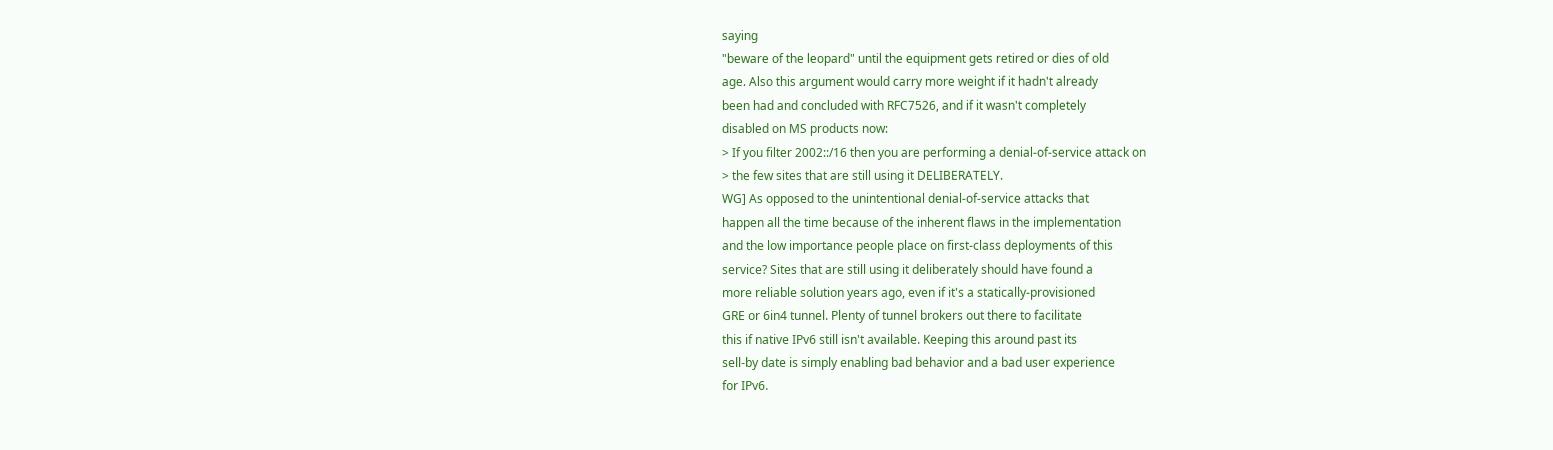saying
"beware of the leopard" until the equipment gets retired or dies of old
age. Also this argument would carry more weight if it hadn't already
been had and concluded with RFC7526, and if it wasn't completely
disabled on MS products now:
> If you filter 2002::/16 then you are performing a denial-of-service attack on
> the few sites that are still using it DELIBERATELY.
WG] As opposed to the unintentional denial-of-service attacks that
happen all the time because of the inherent flaws in the implementation
and the low importance people place on first-class deployments of this
service? Sites that are still using it deliberately should have found a
more reliable solution years ago, even if it's a statically-provisioned
GRE or 6in4 tunnel. Plenty of tunnel brokers out there to facilitate
this if native IPv6 still isn't available. Keeping this around past its
sell-by date is simply enabling bad behavior and a bad user experience
for IPv6.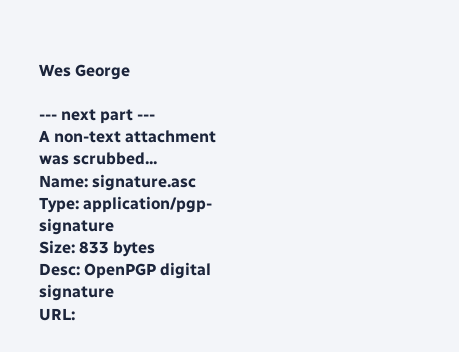Wes George

--- next part ---
A non-text attachment was scrubbed...
Name: signature.asc
Type: application/pgp-signature
Size: 833 bytes
Desc: OpenPGP digital signature
URL: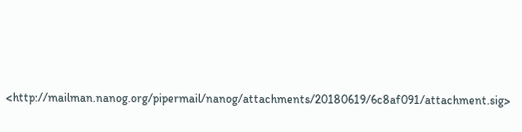<http://mailman.nanog.org/pipermail/nanog/attachments/20180619/6c8af091/attachment.sig>